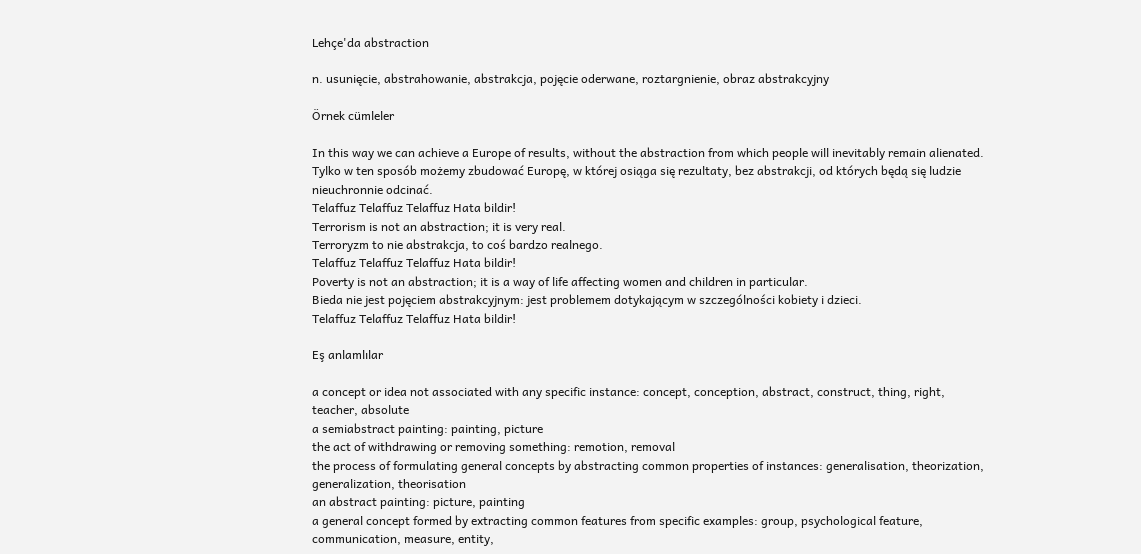Lehçe'da abstraction

n. usunięcie, abstrahowanie, abstrakcja, pojęcie oderwane, roztargnienie, obraz abstrakcyjny

Örnek cümleler

In this way we can achieve a Europe of results, without the abstraction from which people will inevitably remain alienated.
Tylko w ten sposób możemy zbudować Europę, w której osiąga się rezultaty, bez abstrakcji, od których będą się ludzie nieuchronnie odcinać.
Telaffuz Telaffuz Telaffuz Hata bildir!
Terrorism is not an abstraction; it is very real.
Terroryzm to nie abstrakcja, to coś bardzo realnego.
Telaffuz Telaffuz Telaffuz Hata bildir!
Poverty is not an abstraction; it is a way of life affecting women and children in particular.
Bieda nie jest pojęciem abstrakcyjnym: jest problemem dotykającym w szczególności kobiety i dzieci.
Telaffuz Telaffuz Telaffuz Hata bildir!

Eş anlamlılar

a concept or idea not associated with any specific instance: concept, conception, abstract, construct, thing, right, teacher, absolute
a semiabstract painting: painting, picture
the act of withdrawing or removing something: remotion, removal
the process of formulating general concepts by abstracting common properties of instances: generalisation, theorization, generalization, theorisation
an abstract painting: picture, painting
a general concept formed by extracting common features from specific examples: group, psychological feature, communication, measure, entity,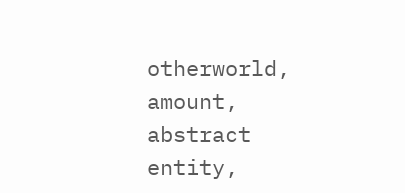otherworld, amount, abstract entity,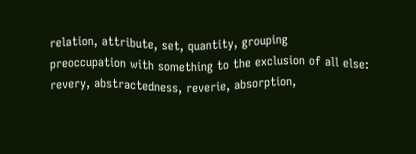relation, attribute, set, quantity, grouping
preoccupation with something to the exclusion of all else: revery, abstractedness, reverie, absorption,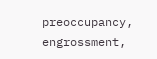preoccupancy, engrossment,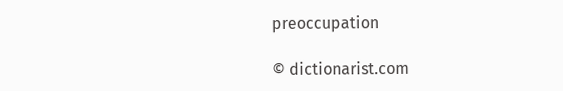preoccupation

© dictionarist.com